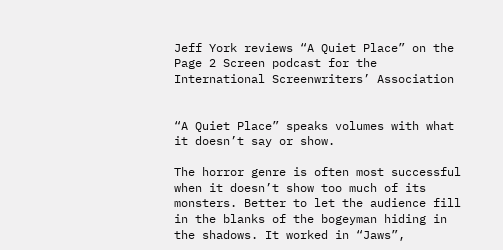Jeff York reviews “A Quiet Place” on the Page 2 Screen podcast for the International Screenwriters’ Association


“A Quiet Place” speaks volumes with what it doesn’t say or show.

The horror genre is often most successful when it doesn’t show too much of its monsters. Better to let the audience fill in the blanks of the bogeyman hiding in the shadows. It worked in “Jaws”,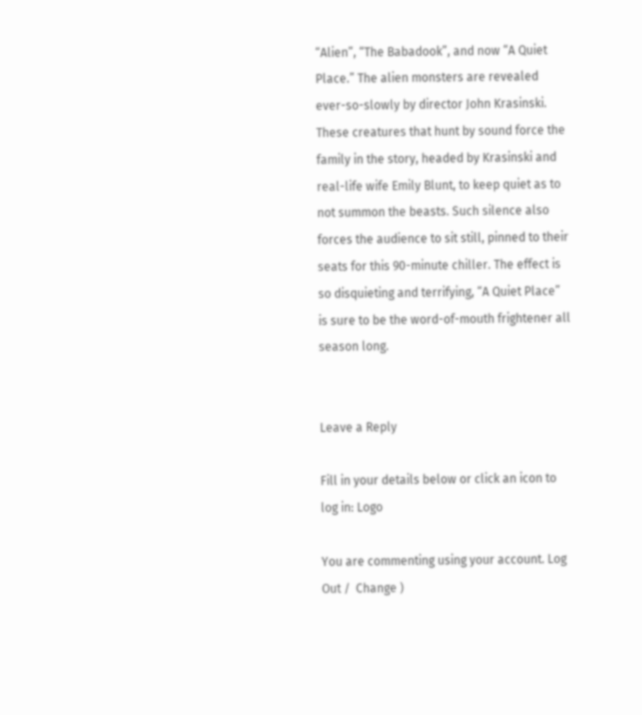“Alien”, “The Babadook”, and now “A Quiet Place.” The alien monsters are revealed ever-so-slowly by director John Krasinski. These creatures that hunt by sound force the family in the story, headed by Krasinski and real-life wife Emily Blunt, to keep quiet as to not summon the beasts. Such silence also forces the audience to sit still, pinned to their seats for this 90-minute chiller. The effect is so disquieting and terrifying, “A Quiet Place” is sure to be the word-of-mouth frightener all season long.


Leave a Reply

Fill in your details below or click an icon to log in: Logo

You are commenting using your account. Log Out /  Change )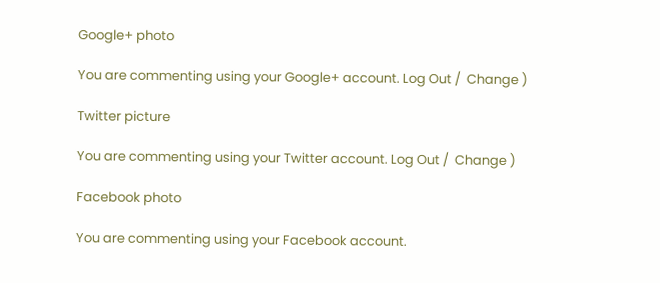Google+ photo

You are commenting using your Google+ account. Log Out /  Change )

Twitter picture

You are commenting using your Twitter account. Log Out /  Change )

Facebook photo

You are commenting using your Facebook account.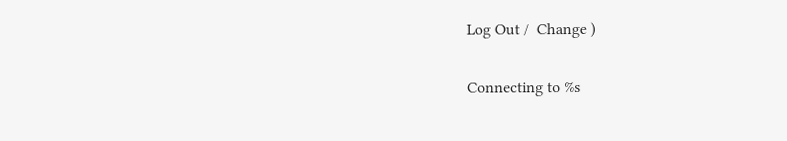Log Out /  Change )

Connecting to %s